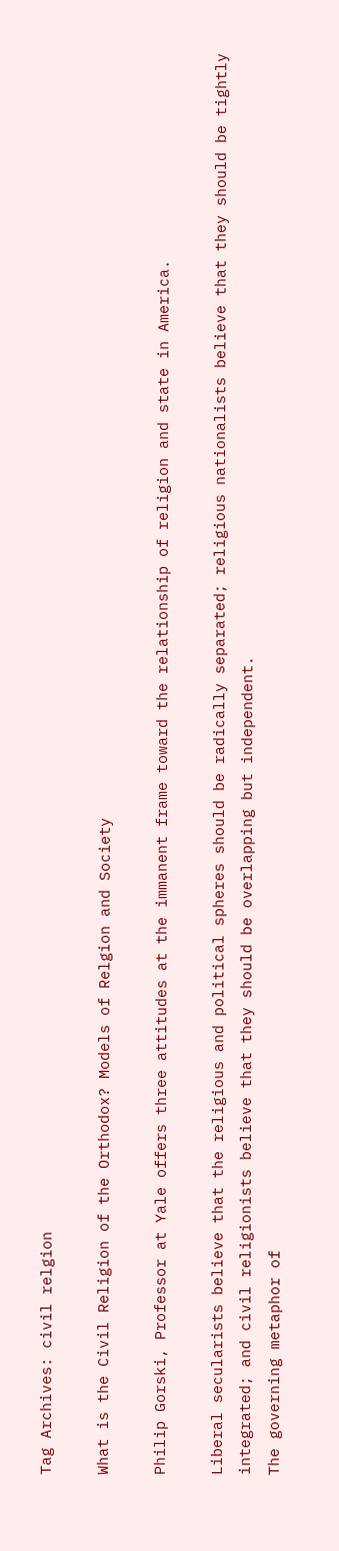Tag Archives: civil relgion

What is the Civil Religion of the Orthodox? Models of Relgion and Society

Philip Gorski, Professor at Yale offers three attitudes at the immanent frame toward the relationship of religion and state in America.

Liberal secularists believe that the religious and political spheres should be radically separated; religious nationalists believe that they should be tightly integrated; and civil religionists believe that they should be overlapping but independent.
The governing metaphor of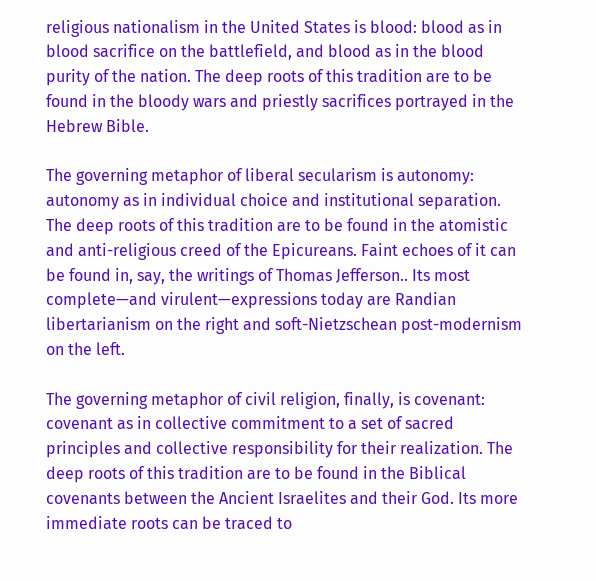religious nationalism in the United States is blood: blood as in blood sacrifice on the battlefield, and blood as in the blood purity of the nation. The deep roots of this tradition are to be found in the bloody wars and priestly sacrifices portrayed in the Hebrew Bible.

The governing metaphor of liberal secularism is autonomy: autonomy as in individual choice and institutional separation. The deep roots of this tradition are to be found in the atomistic and anti-religious creed of the Epicureans. Faint echoes of it can be found in, say, the writings of Thomas Jefferson.. Its most complete—and virulent—expressions today are Randian libertarianism on the right and soft-Nietzschean post-modernism on the left.

The governing metaphor of civil religion, finally, is covenant: covenant as in collective commitment to a set of sacred principles and collective responsibility for their realization. The deep roots of this tradition are to be found in the Biblical covenants between the Ancient Israelites and their God. Its more immediate roots can be traced to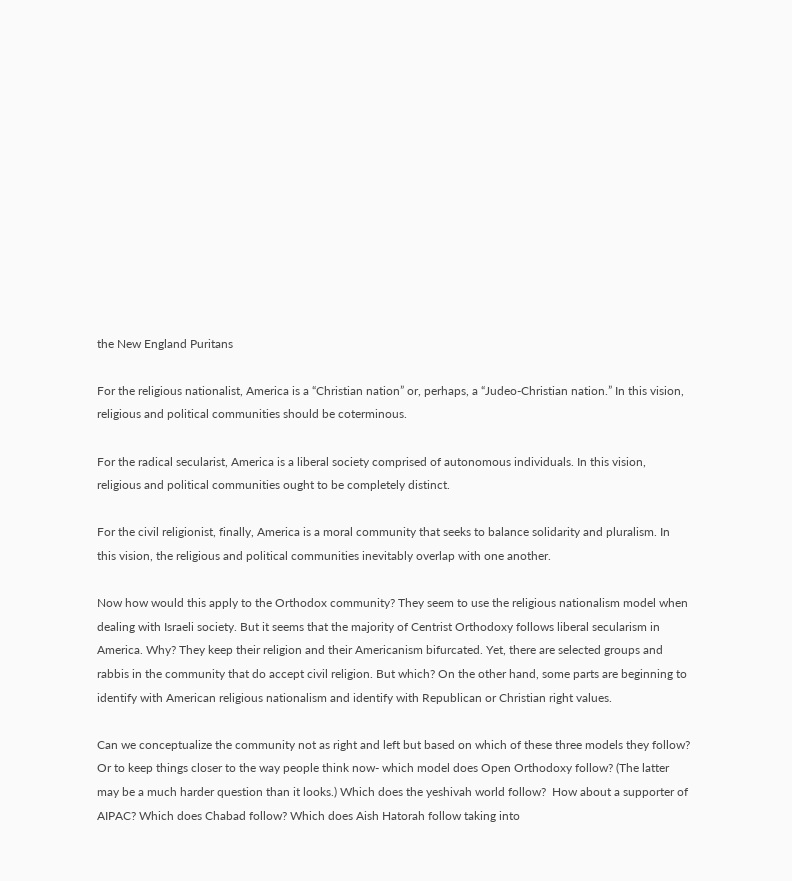the New England Puritans

For the religious nationalist, America is a “Christian nation” or, perhaps, a “Judeo-Christian nation.” In this vision, religious and political communities should be coterminous.

For the radical secularist, America is a liberal society comprised of autonomous individuals. In this vision, religious and political communities ought to be completely distinct.

For the civil religionist, finally, America is a moral community that seeks to balance solidarity and pluralism. In this vision, the religious and political communities inevitably overlap with one another.

Now how would this apply to the Orthodox community? They seem to use the religious nationalism model when dealing with Israeli society. But it seems that the majority of Centrist Orthodoxy follows liberal secularism in America. Why? They keep their religion and their Americanism bifurcated. Yet, there are selected groups and rabbis in the community that do accept civil religion. But which? On the other hand, some parts are beginning to identify with American religious nationalism and identify with Republican or Christian right values.

Can we conceptualize the community not as right and left but based on which of these three models they follow? Or to keep things closer to the way people think now- which model does Open Orthodoxy follow? (The latter may be a much harder question than it looks.) Which does the yeshivah world follow?  How about a supporter of AIPAC? Which does Chabad follow? Which does Aish Hatorah follow taking into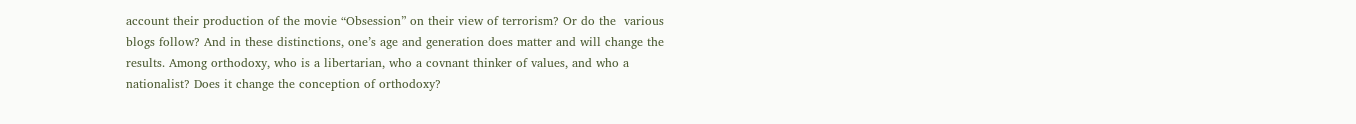account their production of the movie “Obsession” on their view of terrorism? Or do the  various blogs follow? And in these distinctions, one’s age and generation does matter and will change the results. Among orthodoxy, who is a libertarian, who a covnant thinker of values, and who a nationalist? Does it change the conception of orthodoxy?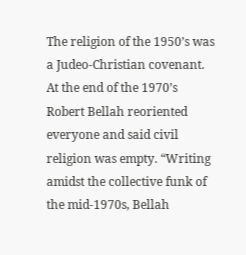The religion of the 1950’s was a Judeo-Christian covenant. At the end of the 1970’s Robert Bellah reoriented everyone and said civil religion was empty. “Writing amidst the collective funk of the mid-1970s, Bellah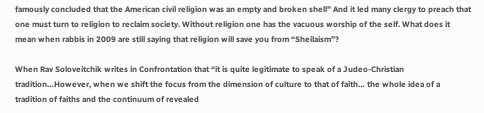famously concluded that the American civil religion was an empty and broken shell” And it led many clergy to preach that one must turn to religion to reclaim society. Without religion one has the vacuous worship of the self. What does it mean when rabbis in 2009 are still saying that religion will save you from “Sheilaism”?

When Rav Soloveitchik writes in Confrontation that “it is quite legitimate to speak of a Judeo-Christian tradition…However, when we shift the focus from the dimension of culture to that of faith… the whole idea of a tradition of faiths and the continuum of revealed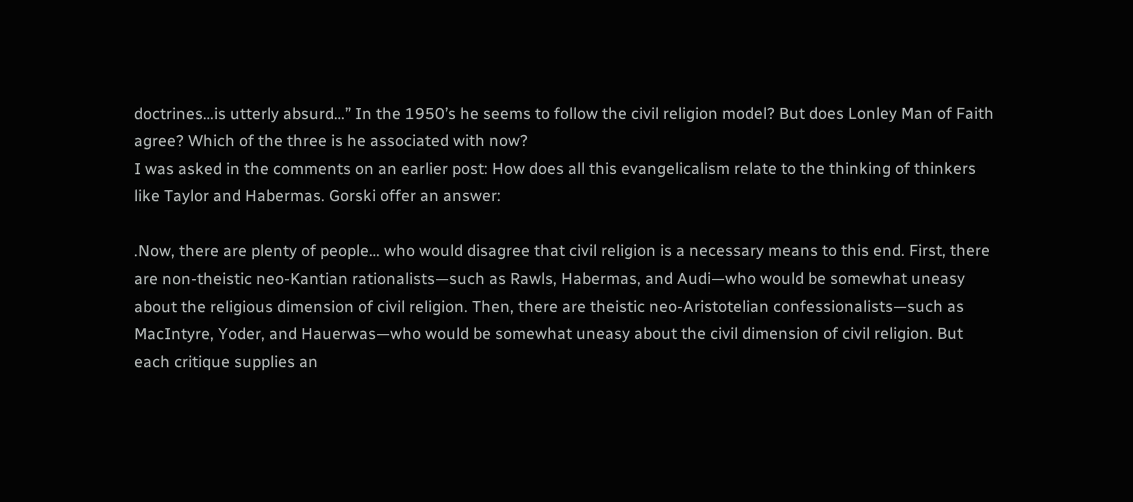doctrines…is utterly absurd…” In the 1950’s he seems to follow the civil religion model? But does Lonley Man of Faith agree? Which of the three is he associated with now?
I was asked in the comments on an earlier post: How does all this evangelicalism relate to the thinking of thinkers like Taylor and Habermas. Gorski offer an answer:

.Now, there are plenty of people… who would disagree that civil religion is a necessary means to this end. First, there are non-theistic neo-Kantian rationalists—such as Rawls, Habermas, and Audi—who would be somewhat uneasy about the religious dimension of civil religion. Then, there are theistic neo-Aristotelian confessionalists—such as MacIntyre, Yoder, and Hauerwas—who would be somewhat uneasy about the civil dimension of civil religion. But each critique supplies an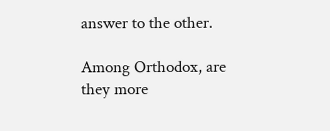answer to the other.

Among Orthodox, are they more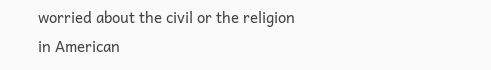worried about the civil or the religion in American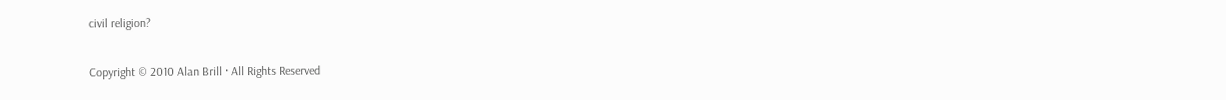civil religion?

Copyright © 2010 Alan Brill · All Rights Reserved